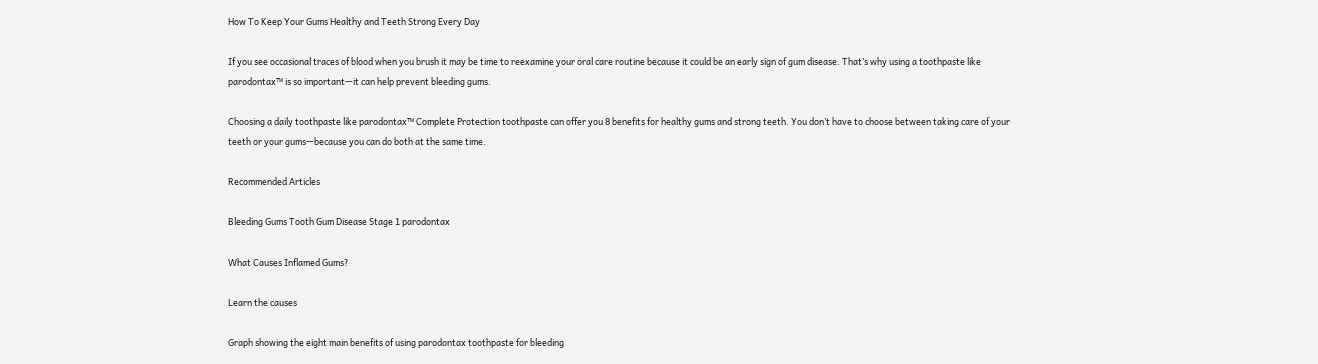How To Keep Your Gums Healthy and Teeth Strong Every Day

If you see occasional traces of blood when you brush it may be time to reexamine your oral care routine because it could be an early sign of gum disease. That’s why using a toothpaste like parodontax™ is so important—it can help prevent bleeding gums.

Choosing a daily toothpaste like parodontax™ Complete Protection toothpaste can offer you 8 benefits for healthy gums and strong teeth. You don’t have to choose between taking care of your teeth or your gums—because you can do both at the same time.

Recommended Articles

Bleeding Gums Tooth Gum Disease Stage 1 parodontax

What Causes Inflamed Gums?

Learn the causes

Graph showing the eight main benefits of using parodontax toothpaste for bleeding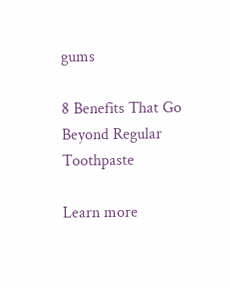gums

8 Benefits That Go Beyond Regular Toothpaste

Learn more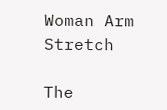Woman Arm Stretch

The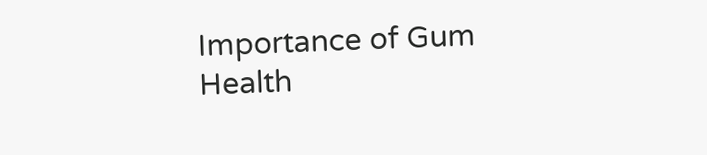Importance of Gum Health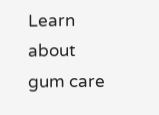Learn about gum care